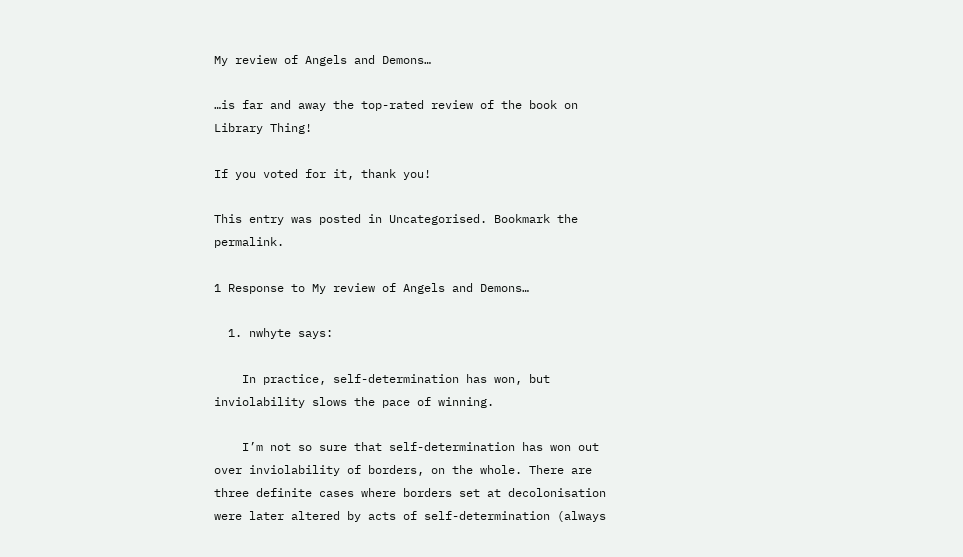My review of Angels and Demons…

…is far and away the top-rated review of the book on Library Thing!

If you voted for it, thank you!

This entry was posted in Uncategorised. Bookmark the permalink.

1 Response to My review of Angels and Demons…

  1. nwhyte says:

    In practice, self-determination has won, but inviolability slows the pace of winning.

    I’m not so sure that self-determination has won out over inviolability of borders, on the whole. There are three definite cases where borders set at decolonisation were later altered by acts of self-determination (always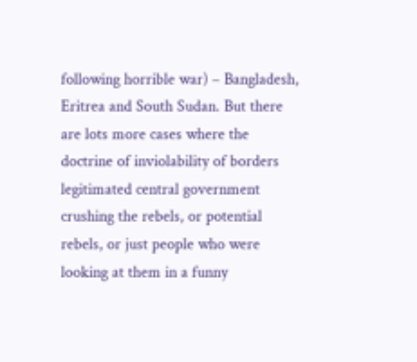following horrible war) – Bangladesh, Eritrea and South Sudan. But there are lots more cases where the doctrine of inviolability of borders legitimated central government crushing the rebels, or potential rebels, or just people who were looking at them in a funny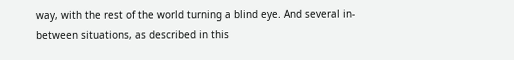way, with the rest of the world turning a blind eye. And several in-between situations, as described in this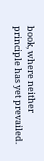book, where neither principle has yet prevailed.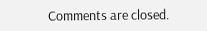Comments are closed.